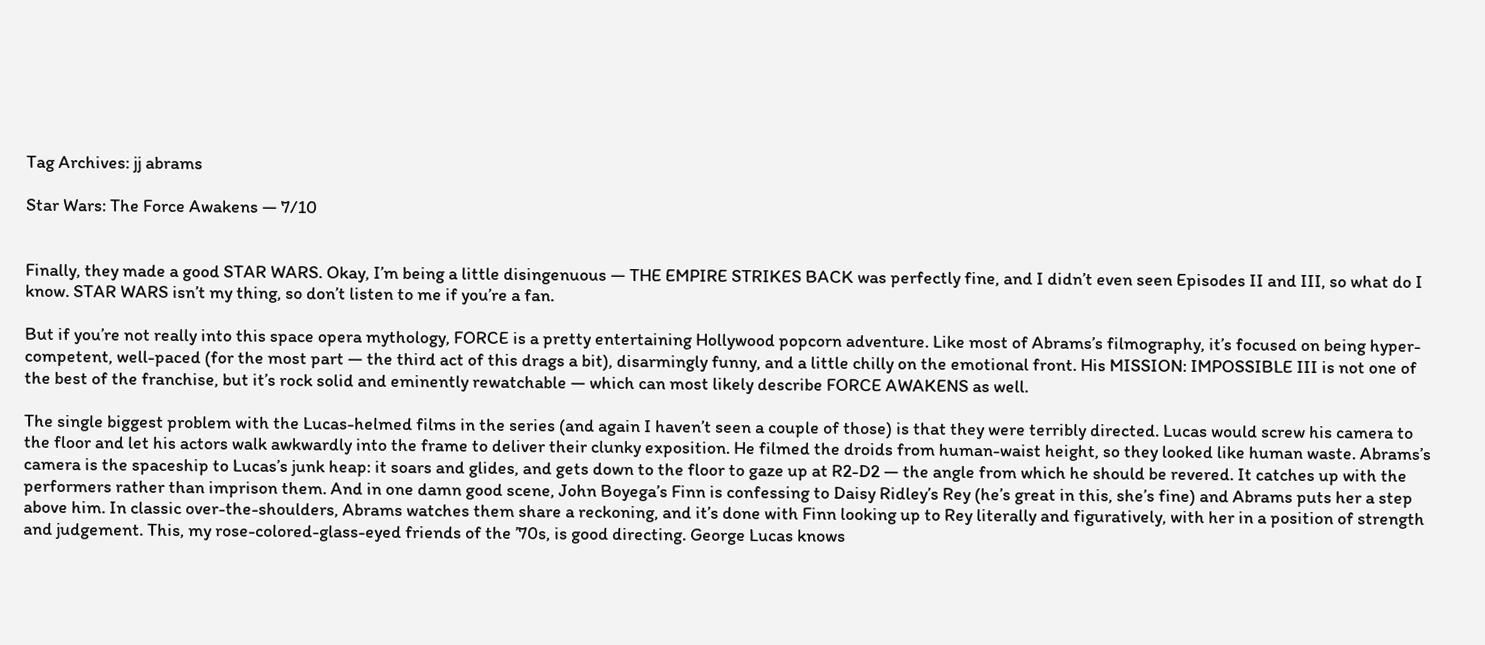Tag Archives: jj abrams

Star Wars: The Force Awakens — 7/10


Finally, they made a good STAR WARS. Okay, I’m being a little disingenuous — THE EMPIRE STRIKES BACK was perfectly fine, and I didn’t even seen Episodes II and III, so what do I know. STAR WARS isn’t my thing, so don’t listen to me if you’re a fan.

But if you’re not really into this space opera mythology, FORCE is a pretty entertaining Hollywood popcorn adventure. Like most of Abrams’s filmography, it’s focused on being hyper-competent, well-paced (for the most part — the third act of this drags a bit), disarmingly funny, and a little chilly on the emotional front. His MISSION: IMPOSSIBLE III is not one of the best of the franchise, but it’s rock solid and eminently rewatchable — which can most likely describe FORCE AWAKENS as well.

The single biggest problem with the Lucas-helmed films in the series (and again I haven’t seen a couple of those) is that they were terribly directed. Lucas would screw his camera to the floor and let his actors walk awkwardly into the frame to deliver their clunky exposition. He filmed the droids from human-waist height, so they looked like human waste. Abrams’s camera is the spaceship to Lucas’s junk heap: it soars and glides, and gets down to the floor to gaze up at R2-D2 — the angle from which he should be revered. It catches up with the performers rather than imprison them. And in one damn good scene, John Boyega’s Finn is confessing to Daisy Ridley’s Rey (he’s great in this, she’s fine) and Abrams puts her a step above him. In classic over-the-shoulders, Abrams watches them share a reckoning, and it’s done with Finn looking up to Rey literally and figuratively, with her in a position of strength and judgement. This, my rose-colored-glass-eyed friends of the ’70s, is good directing. George Lucas knows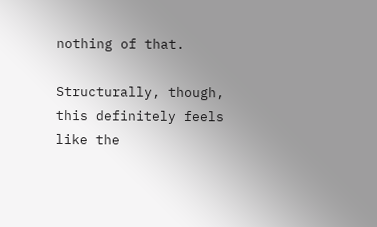nothing of that.

Structurally, though, this definitely feels like the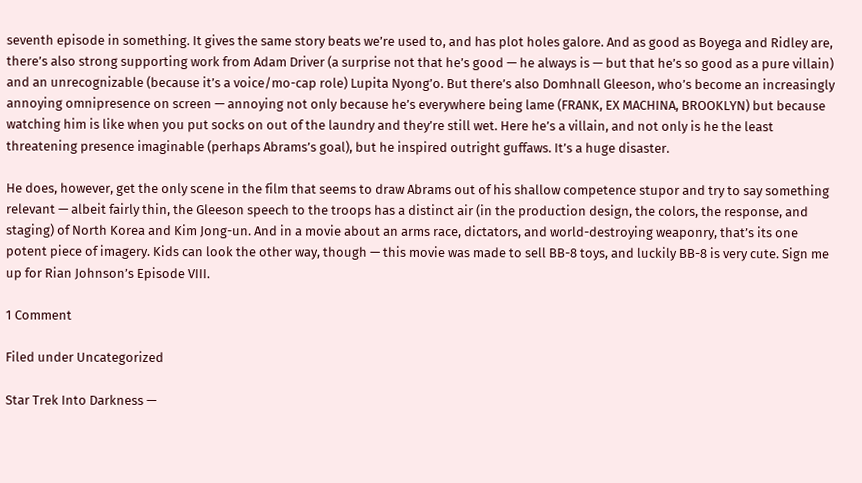seventh episode in something. It gives the same story beats we’re used to, and has plot holes galore. And as good as Boyega and Ridley are, there’s also strong supporting work from Adam Driver (a surprise not that he’s good — he always is — but that he’s so good as a pure villain) and an unrecognizable (because it’s a voice/mo-cap role) Lupita Nyong’o. But there’s also Domhnall Gleeson, who’s become an increasingly annoying omnipresence on screen — annoying not only because he’s everywhere being lame (FRANK, EX MACHINA, BROOKLYN) but because watching him is like when you put socks on out of the laundry and they’re still wet. Here he’s a villain, and not only is he the least threatening presence imaginable (perhaps Abrams’s goal), but he inspired outright guffaws. It’s a huge disaster.

He does, however, get the only scene in the film that seems to draw Abrams out of his shallow competence stupor and try to say something relevant — albeit fairly thin, the Gleeson speech to the troops has a distinct air (in the production design, the colors, the response, and staging) of North Korea and Kim Jong-un. And in a movie about an arms race, dictators, and world-destroying weaponry, that’s its one potent piece of imagery. Kids can look the other way, though — this movie was made to sell BB-8 toys, and luckily BB-8 is very cute. Sign me up for Rian Johnson’s Episode VIII.

1 Comment

Filed under Uncategorized

Star Trek Into Darkness —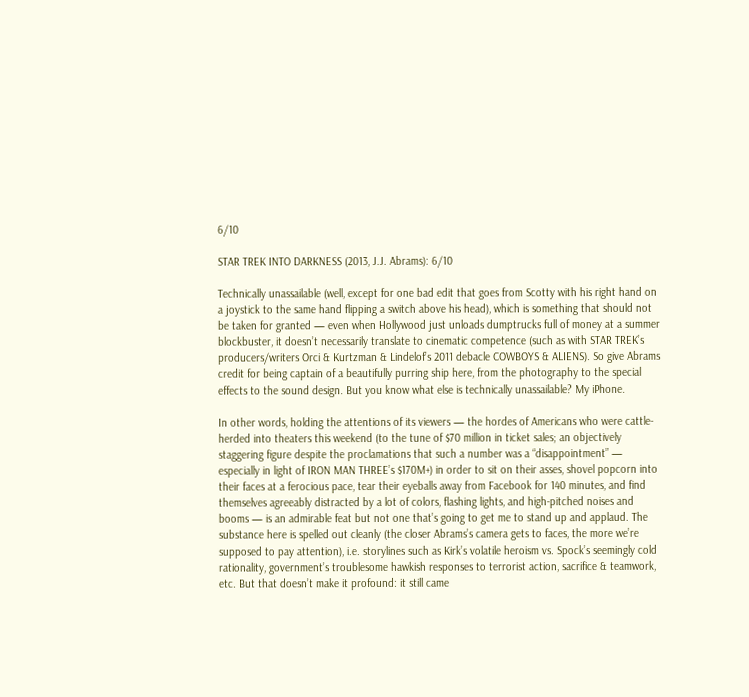6/10

STAR TREK INTO DARKNESS (2013, J.J. Abrams): 6/10

Technically unassailable (well, except for one bad edit that goes from Scotty with his right hand on a joystick to the same hand flipping a switch above his head), which is something that should not be taken for granted — even when Hollywood just unloads dumptrucks full of money at a summer blockbuster, it doesn’t necessarily translate to cinematic competence (such as with STAR TREK’s producers/writers Orci & Kurtzman & Lindelof’s 2011 debacle COWBOYS & ALIENS). So give Abrams credit for being captain of a beautifully purring ship here, from the photography to the special effects to the sound design. But you know what else is technically unassailable? My iPhone.

In other words, holding the attentions of its viewers — the hordes of Americans who were cattle-herded into theaters this weekend (to the tune of $70 million in ticket sales; an objectively staggering figure despite the proclamations that such a number was a “disappointment” — especially in light of IRON MAN THREE’s $170M+) in order to sit on their asses, shovel popcorn into their faces at a ferocious pace, tear their eyeballs away from Facebook for 140 minutes, and find themselves agreeably distracted by a lot of colors, flashing lights, and high-pitched noises and booms — is an admirable feat but not one that’s going to get me to stand up and applaud. The substance here is spelled out cleanly (the closer Abrams’s camera gets to faces, the more we’re supposed to pay attention), i.e. storylines such as Kirk’s volatile heroism vs. Spock’s seemingly cold rationality, government’s troublesome hawkish responses to terrorist action, sacrifice & teamwork, etc. But that doesn’t make it profound: it still came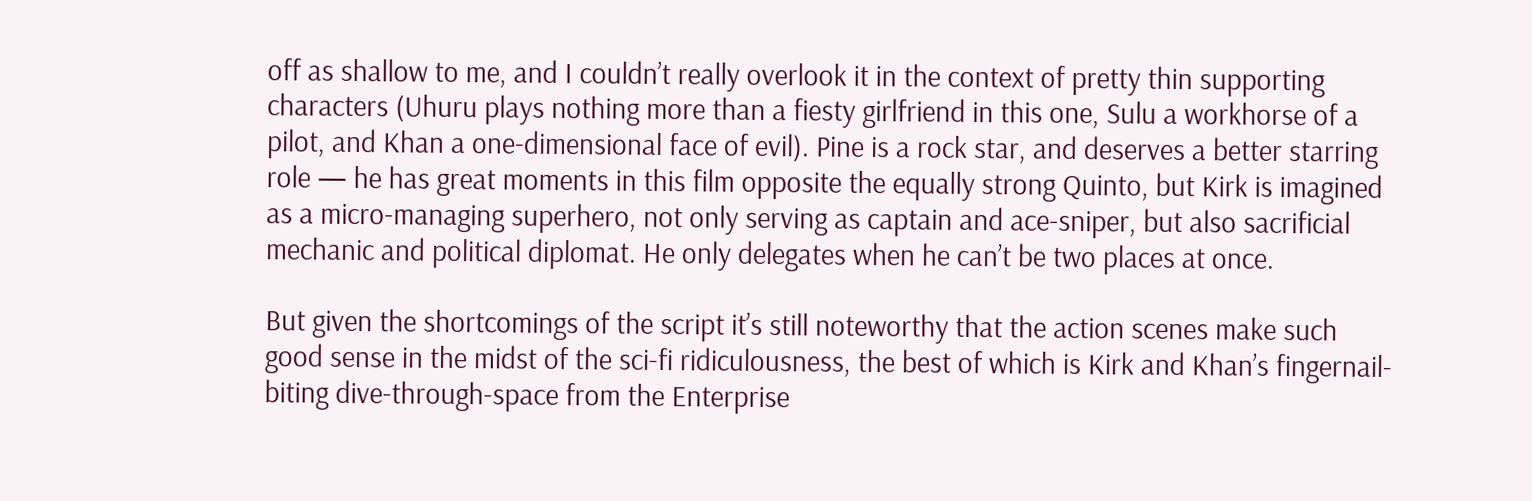off as shallow to me, and I couldn’t really overlook it in the context of pretty thin supporting characters (Uhuru plays nothing more than a fiesty girlfriend in this one, Sulu a workhorse of a pilot, and Khan a one-dimensional face of evil). Pine is a rock star, and deserves a better starring role — he has great moments in this film opposite the equally strong Quinto, but Kirk is imagined as a micro-managing superhero, not only serving as captain and ace-sniper, but also sacrificial mechanic and political diplomat. He only delegates when he can’t be two places at once.

But given the shortcomings of the script it’s still noteworthy that the action scenes make such good sense in the midst of the sci-fi ridiculousness, the best of which is Kirk and Khan’s fingernail-biting dive-through-space from the Enterprise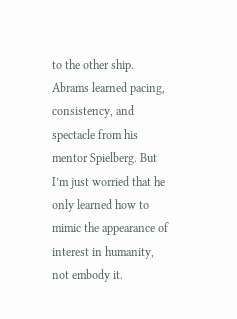to the other ship. Abrams learned pacing, consistency, and spectacle from his mentor Spielberg. But I’m just worried that he only learned how to mimic the appearance of interest in humanity, not embody it.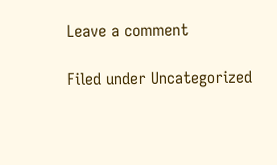Leave a comment

Filed under Uncategorized